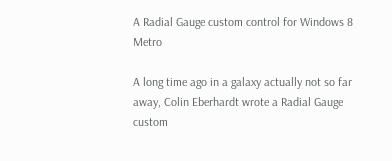A Radial Gauge custom control for Windows 8 Metro

A long time ago in a galaxy actually not so far away, Colin Eberhardt wrote a Radial Gauge custom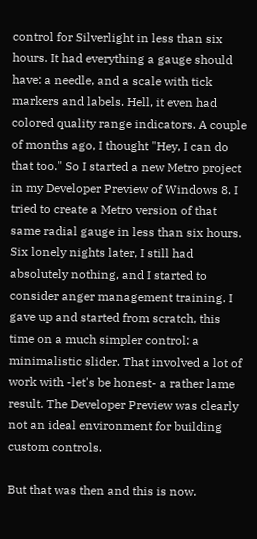control for Silverlight in less than six hours. It had everything a gauge should have: a needle, and a scale with tick markers and labels. Hell, it even had colored quality range indicators. A couple of months ago, I thought "Hey, I can do that too." So I started a new Metro project in my Developer Preview of Windows 8. I tried to create a Metro version of that same radial gauge in less than six hours. Six lonely nights later, I still had absolutely nothing, and I started to consider anger management training. I gave up and started from scratch, this time on a much simpler control: a minimalistic slider. That involved a lot of work with -let's be honest- a rather lame result. The Developer Preview was clearly not an ideal environment for building custom controls.

But that was then and this is now.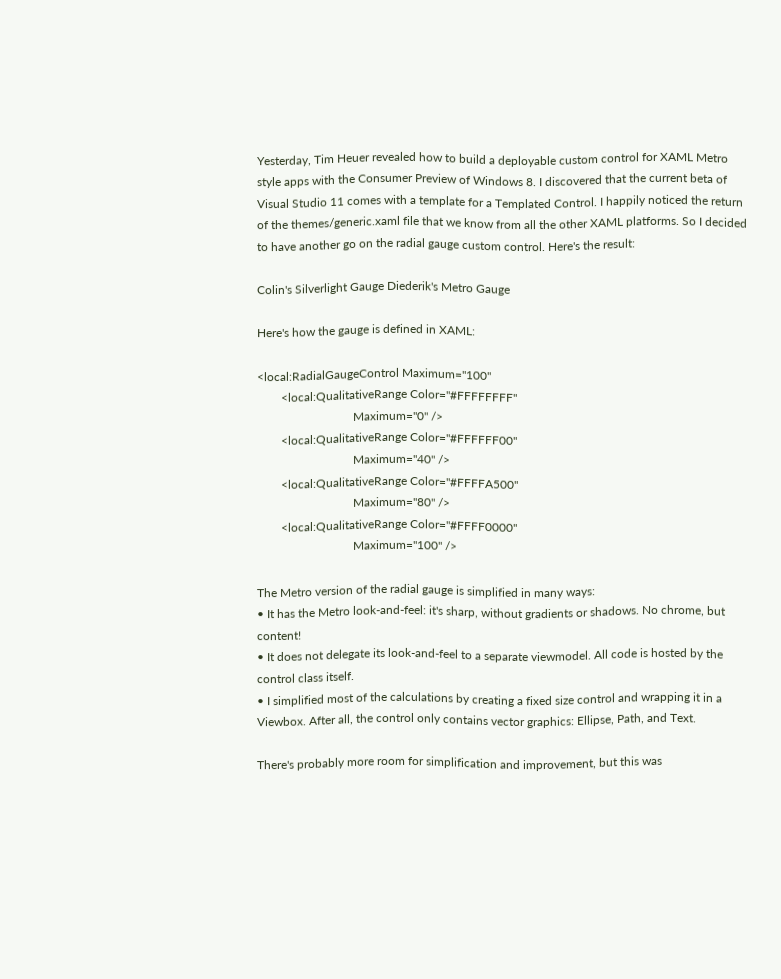Yesterday, Tim Heuer revealed how to build a deployable custom control for XAML Metro style apps with the Consumer Preview of Windows 8. I discovered that the current beta of Visual Studio 11 comes with a template for a Templated Control. I happily noticed the return of the themes/generic.xaml file that we know from all the other XAML platforms. So I decided to have another go on the radial gauge custom control. Here's the result:

Colin's Silverlight Gauge Diederik's Metro Gauge

Here's how the gauge is defined in XAML:

<local:RadialGaugeControl Maximum="100"
        <local:QualitativeRange Color="#FFFFFFFF"
                                Maximum="0" />
        <local:QualitativeRange Color="#FFFFFF00"
                                Maximum="40" />
        <local:QualitativeRange Color="#FFFFA500"
                                Maximum="80" />
        <local:QualitativeRange Color="#FFFF0000"
                                Maximum="100" />

The Metro version of the radial gauge is simplified in many ways:
• It has the Metro look-and-feel: it's sharp, without gradients or shadows. No chrome, but content!
• It does not delegate its look-and-feel to a separate viewmodel. All code is hosted by the control class itself.
• I simplified most of the calculations by creating a fixed size control and wrapping it in a Viewbox. After all, the control only contains vector graphics: Ellipse, Path, and Text.

There's probably more room for simplification and improvement, but this was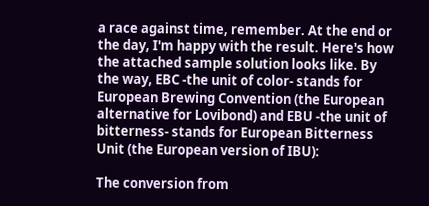a race against time, remember. At the end or the day, I'm happy with the result. Here's how the attached sample solution looks like. By the way, EBC -the unit of color- stands for European Brewing Convention (the European alternative for Lovibond) and EBU -the unit of bitterness- stands for European Bitterness Unit (the European version of IBU):

The conversion from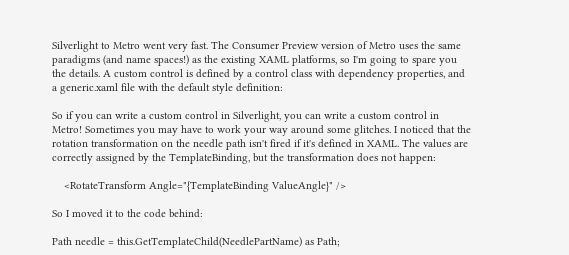Silverlight to Metro went very fast. The Consumer Preview version of Metro uses the same paradigms (and name spaces!) as the existing XAML platforms, so I'm going to spare you the details. A custom control is defined by a control class with dependency properties, and a generic.xaml file with the default style definition:

So if you can write a custom control in Silverlight, you can write a custom control in Metro! Sometimes you may have to work your way around some glitches. I noticed that the rotation transformation on the needle path isn't fired if it's defined in XAML. The values are correctly assigned by the TemplateBinding, but the transformation does not happen:

    <RotateTransform Angle="{TemplateBinding ValueAngle}" />

So I moved it to the code behind:

Path needle = this.GetTemplateChild(NeedlePartName) as Path;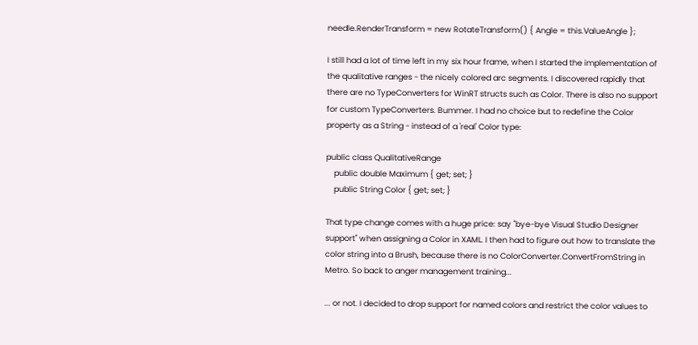needle.RenderTransform = new RotateTransform() { Angle = this.ValueAngle };

I still had a lot of time left in my six hour frame, when I started the implementation of the qualitative ranges - the nicely colored arc segments. I discovered rapidly that there are no TypeConverters for WinRT structs such as Color. There is also no support for custom TypeConverters. Bummer. I had no choice but to redefine the Color property as a String - instead of a 'real' Color type:

public class QualitativeRange
    public double Maximum { get; set; }
    public String Color { get; set; }

That type change comes with a huge price: say "bye-bye Visual Studio Designer support" when assigning a Color in XAML. I then had to figure out how to translate the color string into a Brush, because there is no ColorConverter.ConvertFromString in Metro. So back to anger management training...

... or not. I decided to drop support for named colors and restrict the color values to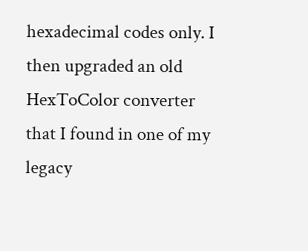hexadecimal codes only. I then upgraded an old HexToColor converter that I found in one of my legacy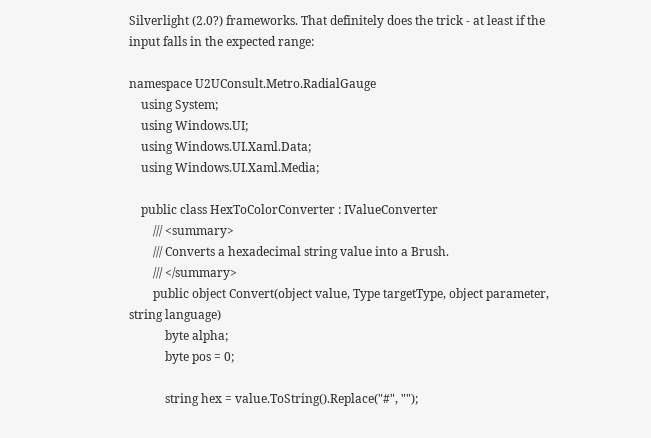Silverlight (2.0?) frameworks. That definitely does the trick - at least if the input falls in the expected range:

namespace U2UConsult.Metro.RadialGauge
    using System;
    using Windows.UI;
    using Windows.UI.Xaml.Data;
    using Windows.UI.Xaml.Media;

    public class HexToColorConverter : IValueConverter
        /// <summary>
        /// Converts a hexadecimal string value into a Brush.
        /// </summary>
        public object Convert(object value, Type targetType, object parameter, string language)
            byte alpha;
            byte pos = 0;

            string hex = value.ToString().Replace("#", "");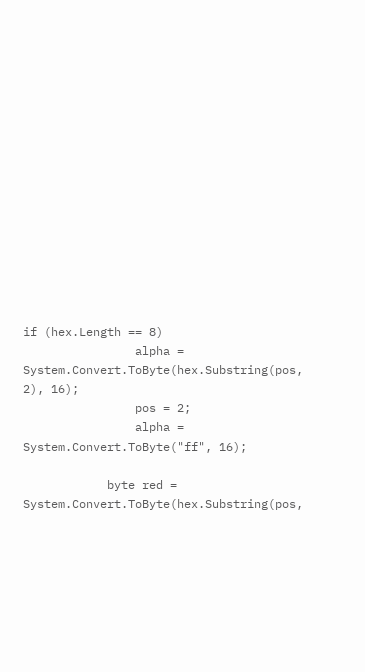if (hex.Length == 8)
                alpha = System.Convert.ToByte(hex.Substring(pos, 2), 16);
                pos = 2;
                alpha = System.Convert.ToByte("ff", 16);

            byte red = System.Convert.ToByte(hex.Substring(pos,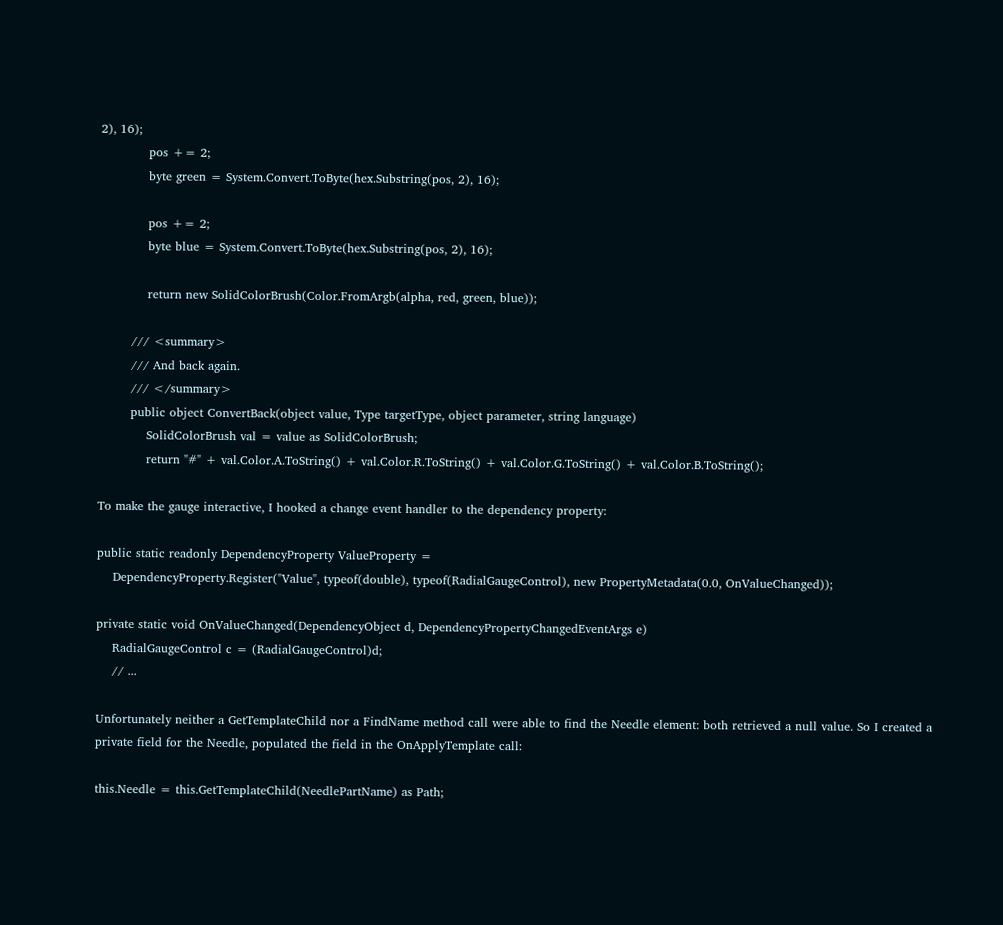2), 16);
            pos += 2;
            byte green = System.Convert.ToByte(hex.Substring(pos, 2), 16);

            pos += 2;
            byte blue = System.Convert.ToByte(hex.Substring(pos, 2), 16);

            return new SolidColorBrush(Color.FromArgb(alpha, red, green, blue));

        /// <summary>
        /// And back again.
        /// </summary>
        public object ConvertBack(object value, Type targetType, object parameter, string language)
            SolidColorBrush val = value as SolidColorBrush;
            return "#" + val.Color.A.ToString() + val.Color.R.ToString() + val.Color.G.ToString() + val.Color.B.ToString();

To make the gauge interactive, I hooked a change event handler to the dependency property:

public static readonly DependencyProperty ValueProperty =
    DependencyProperty.Register("Value", typeof(double), typeof(RadialGaugeControl), new PropertyMetadata(0.0, OnValueChanged));

private static void OnValueChanged(DependencyObject d, DependencyPropertyChangedEventArgs e)
    RadialGaugeControl c = (RadialGaugeControl)d;
    // ...

Unfortunately neither a GetTemplateChild nor a FindName method call were able to find the Needle element: both retrieved a null value. So I created a private field for the Needle, populated the field in the OnApplyTemplate call:

this.Needle = this.GetTemplateChild(NeedlePartName) as Path;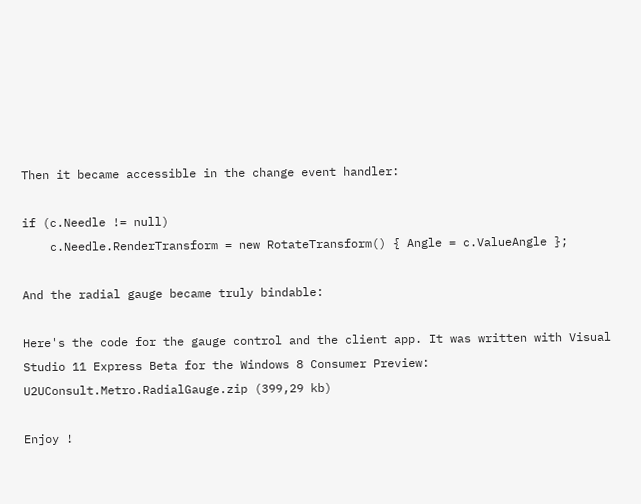Then it became accessible in the change event handler:

if (c.Needle != null)
    c.Needle.RenderTransform = new RotateTransform() { Angle = c.ValueAngle };

And the radial gauge became truly bindable:

Here's the code for the gauge control and the client app. It was written with Visual Studio 11 Express Beta for the Windows 8 Consumer Preview: U2UConsult.Metro.RadialGauge.zip (399,29 kb)

Enjoy !